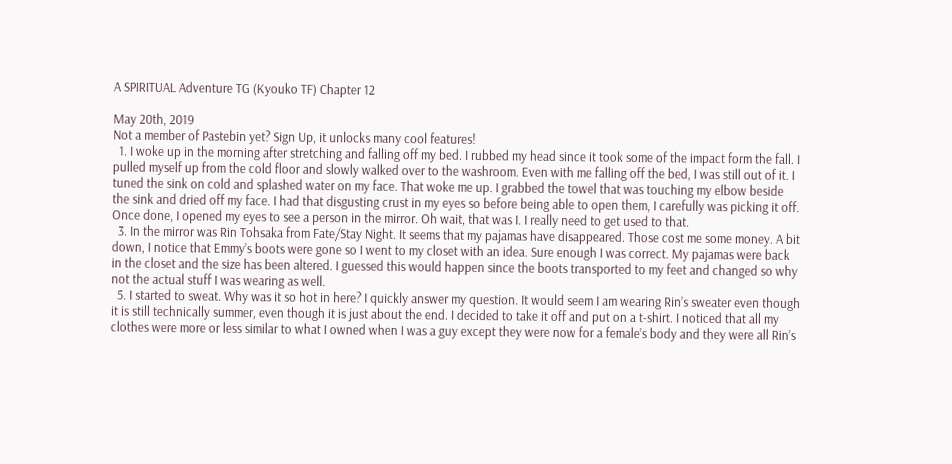A SPIRITUAL Adventure TG (Kyouko TF) Chapter 12

May 20th, 2019
Not a member of Pastebin yet? Sign Up, it unlocks many cool features!
  1. I woke up in the morning after stretching and falling off my bed. I rubbed my head since it took some of the impact form the fall. I pulled myself up from the cold floor and slowly walked over to the washroom. Even with me falling off the bed, I was still out of it. I tuned the sink on cold and splashed water on my face. That woke me up. I grabbed the towel that was touching my elbow beside the sink and dried off my face. I had that disgusting crust in my eyes so before being able to open them, I carefully was picking it off. Once done, I opened my eyes to see a person in the mirror. Oh wait, that was I. I really need to get used to that.
  3. In the mirror was Rin Tohsaka from Fate/Stay Night. It seems that my pajamas have disappeared. Those cost me some money. A bit down, I notice that Emmy’s boots were gone so I went to my closet with an idea. Sure enough I was correct. My pajamas were back in the closet and the size has been altered. I guessed this would happen since the boots transported to my feet and changed so why not the actual stuff I was wearing as well.
  5. I started to sweat. Why was it so hot in here? I quickly answer my question. It would seem I am wearing Rin’s sweater even though it is still technically summer, even though it is just about the end. I decided to take it off and put on a t-shirt. I noticed that all my clothes were more or less similar to what I owned when I was a guy except they were now for a female’s body and they were all Rin’s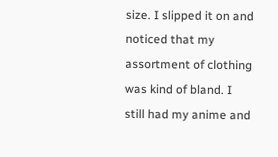size. I slipped it on and noticed that my assortment of clothing was kind of bland. I still had my anime and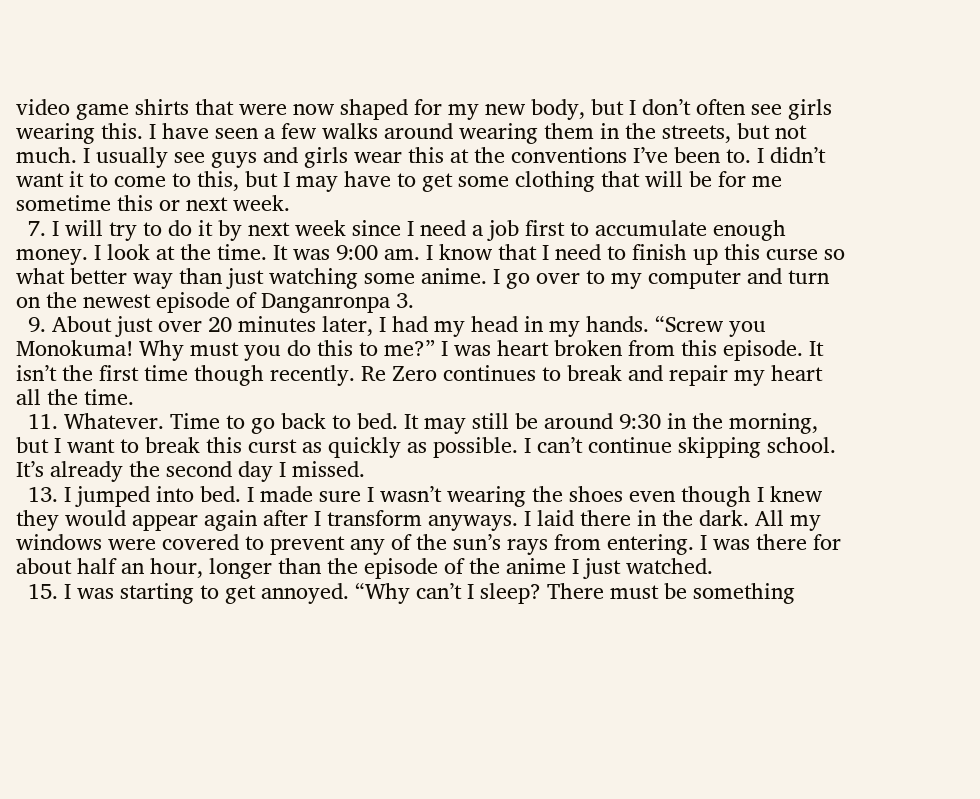video game shirts that were now shaped for my new body, but I don’t often see girls wearing this. I have seen a few walks around wearing them in the streets, but not much. I usually see guys and girls wear this at the conventions I’ve been to. I didn’t want it to come to this, but I may have to get some clothing that will be for me sometime this or next week.
  7. I will try to do it by next week since I need a job first to accumulate enough money. I look at the time. It was 9:00 am. I know that I need to finish up this curse so what better way than just watching some anime. I go over to my computer and turn on the newest episode of Danganronpa 3.
  9. About just over 20 minutes later, I had my head in my hands. “Screw you Monokuma! Why must you do this to me?” I was heart broken from this episode. It isn’t the first time though recently. Re Zero continues to break and repair my heart all the time.
  11. Whatever. Time to go back to bed. It may still be around 9:30 in the morning, but I want to break this curst as quickly as possible. I can’t continue skipping school. It’s already the second day I missed.
  13. I jumped into bed. I made sure I wasn’t wearing the shoes even though I knew they would appear again after I transform anyways. I laid there in the dark. All my windows were covered to prevent any of the sun’s rays from entering. I was there for about half an hour, longer than the episode of the anime I just watched.
  15. I was starting to get annoyed. “Why can’t I sleep? There must be something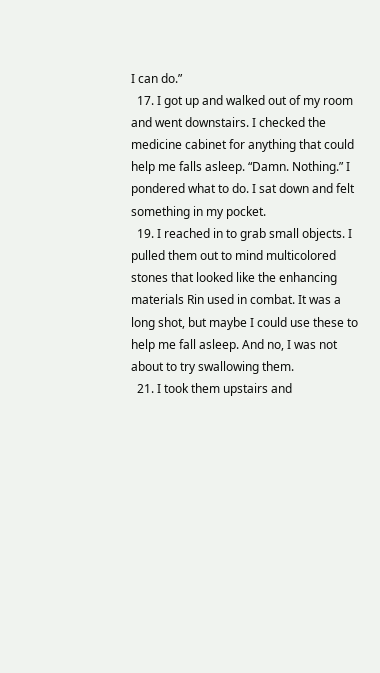I can do.”
  17. I got up and walked out of my room and went downstairs. I checked the medicine cabinet for anything that could help me falls asleep. “Damn. Nothing.” I pondered what to do. I sat down and felt something in my pocket.
  19. I reached in to grab small objects. I pulled them out to mind multicolored stones that looked like the enhancing materials Rin used in combat. It was a long shot, but maybe I could use these to help me fall asleep. And no, I was not about to try swallowing them.
  21. I took them upstairs and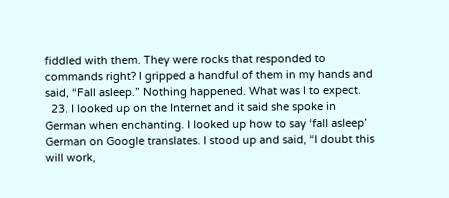fiddled with them. They were rocks that responded to commands right? I gripped a handful of them in my hands and said, “Fall asleep.” Nothing happened. What was I to expect.
  23. I looked up on the Internet and it said she spoke in German when enchanting. I looked up how to say ‘fall asleep’ German on Google translates. I stood up and said, “I doubt this will work,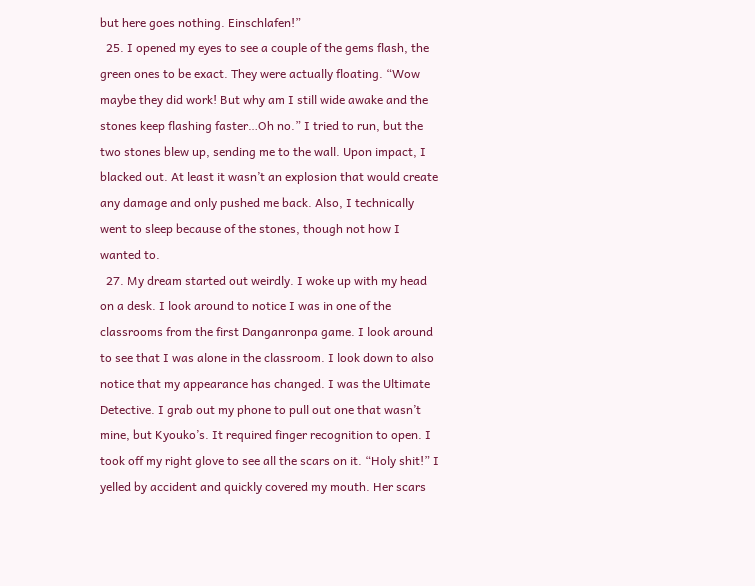but here goes nothing. Einschlafen!”
  25. I opened my eyes to see a couple of the gems flash, the green ones to be exact. They were actually floating. “Wow maybe they did work! But why am I still wide awake and the stones keep flashing faster…Oh no.” I tried to run, but the two stones blew up, sending me to the wall. Upon impact, I blacked out. At least it wasn’t an explosion that would create any damage and only pushed me back. Also, I technically went to sleep because of the stones, though not how I wanted to.
  27. My dream started out weirdly. I woke up with my head on a desk. I look around to notice I was in one of the classrooms from the first Danganronpa game. I look around to see that I was alone in the classroom. I look down to also notice that my appearance has changed. I was the Ultimate Detective. I grab out my phone to pull out one that wasn’t mine, but Kyouko’s. It required finger recognition to open. I took off my right glove to see all the scars on it. “Holy shit!” I yelled by accident and quickly covered my mouth. Her scars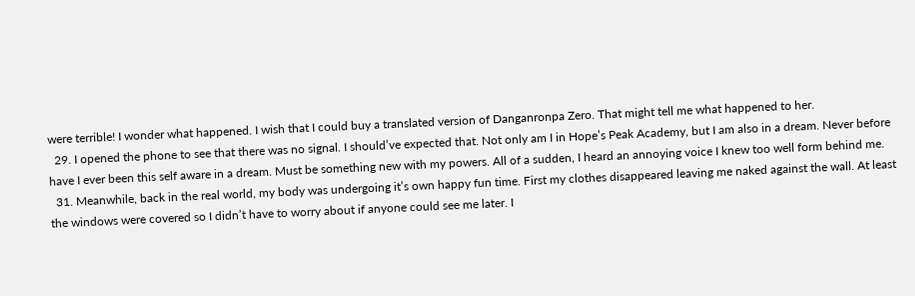were terrible! I wonder what happened. I wish that I could buy a translated version of Danganronpa Zero. That might tell me what happened to her.
  29. I opened the phone to see that there was no signal. I should’ve expected that. Not only am I in Hope’s Peak Academy, but I am also in a dream. Never before have I ever been this self aware in a dream. Must be something new with my powers. All of a sudden, I heard an annoying voice I knew too well form behind me.
  31. Meanwhile, back in the real world, my body was undergoing it’s own happy fun time. First my clothes disappeared leaving me naked against the wall. At least the windows were covered so I didn’t have to worry about if anyone could see me later. I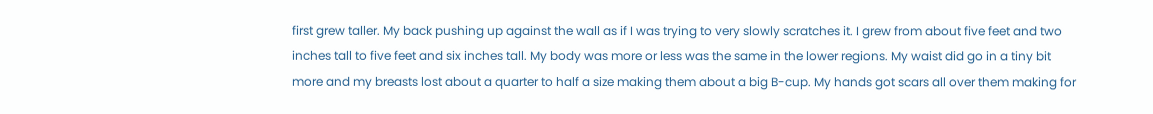first grew taller. My back pushing up against the wall as if I was trying to very slowly scratches it. I grew from about five feet and two inches tall to five feet and six inches tall. My body was more or less was the same in the lower regions. My waist did go in a tiny bit more and my breasts lost about a quarter to half a size making them about a big B-cup. My hands got scars all over them making for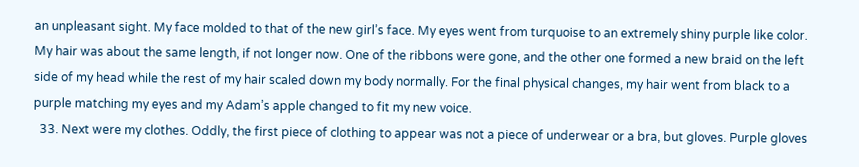an unpleasant sight. My face molded to that of the new girl’s face. My eyes went from turquoise to an extremely shiny purple like color. My hair was about the same length, if not longer now. One of the ribbons were gone, and the other one formed a new braid on the left side of my head while the rest of my hair scaled down my body normally. For the final physical changes, my hair went from black to a purple matching my eyes and my Adam’s apple changed to fit my new voice.
  33. Next were my clothes. Oddly, the first piece of clothing to appear was not a piece of underwear or a bra, but gloves. Purple gloves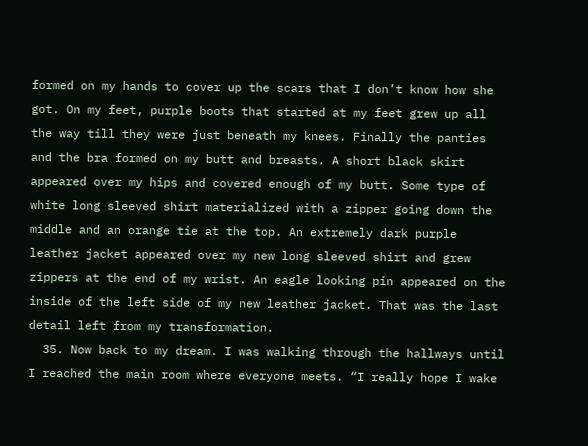formed on my hands to cover up the scars that I don’t know how she got. On my feet, purple boots that started at my feet grew up all the way till they were just beneath my knees. Finally the panties and the bra formed on my butt and breasts. A short black skirt appeared over my hips and covered enough of my butt. Some type of white long sleeved shirt materialized with a zipper going down the middle and an orange tie at the top. An extremely dark purple leather jacket appeared over my new long sleeved shirt and grew zippers at the end of my wrist. An eagle looking pin appeared on the inside of the left side of my new leather jacket. That was the last detail left from my transformation.
  35. Now back to my dream. I was walking through the hallways until I reached the main room where everyone meets. “I really hope I wake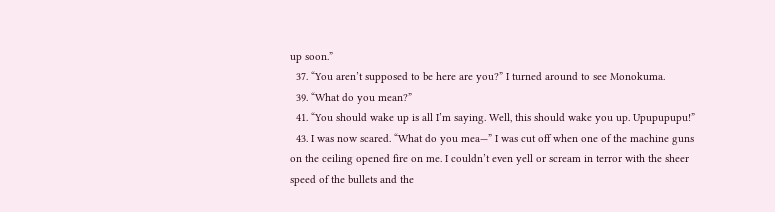up soon.”
  37. “You aren’t supposed to be here are you?” I turned around to see Monokuma.
  39. “What do you mean?”
  41. “You should wake up is all I’m saying. Well, this should wake you up. Upupupupu!”
  43. I was now scared. “What do you mea—” I was cut off when one of the machine guns on the ceiling opened fire on me. I couldn’t even yell or scream in terror with the sheer speed of the bullets and the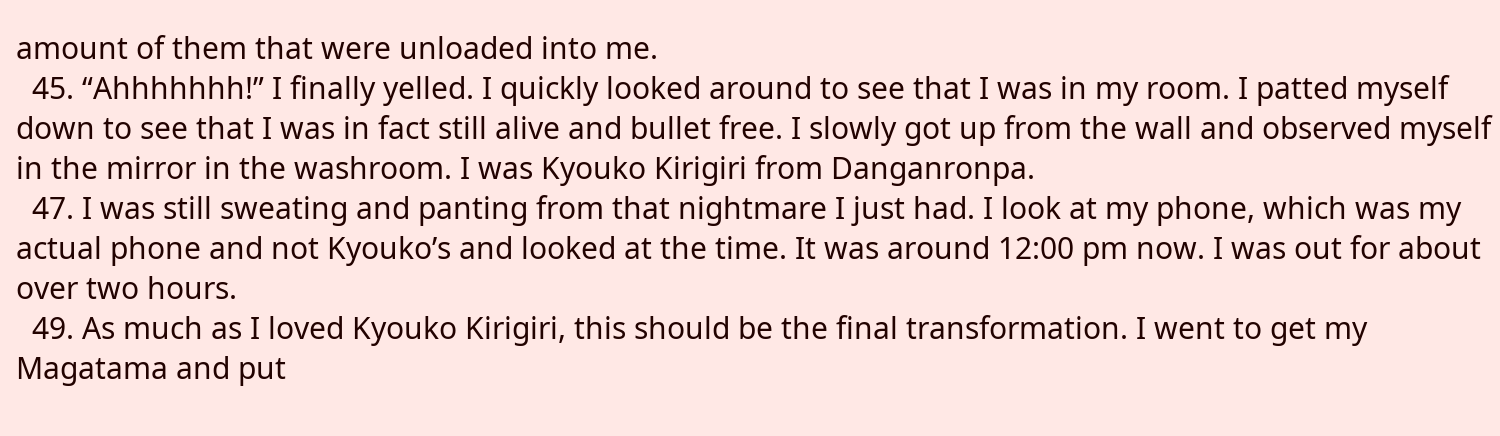amount of them that were unloaded into me.
  45. “Ahhhhhhh!” I finally yelled. I quickly looked around to see that I was in my room. I patted myself down to see that I was in fact still alive and bullet free. I slowly got up from the wall and observed myself in the mirror in the washroom. I was Kyouko Kirigiri from Danganronpa.
  47. I was still sweating and panting from that nightmare I just had. I look at my phone, which was my actual phone and not Kyouko’s and looked at the time. It was around 12:00 pm now. I was out for about over two hours.
  49. As much as I loved Kyouko Kirigiri, this should be the final transformation. I went to get my Magatama and put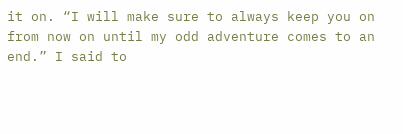it on. “I will make sure to always keep you on from now on until my odd adventure comes to an end.” I said to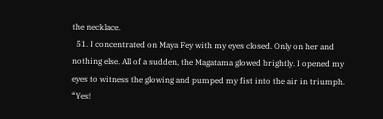the necklace.
  51. I concentrated on Maya Fey with my eyes closed. Only on her and nothing else. All of a sudden, the Magatama glowed brightly. I opened my eyes to witness the glowing and pumped my fist into the air in triumph. “Yes!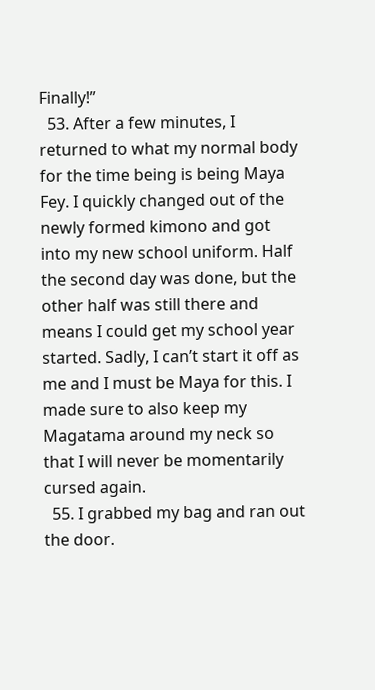Finally!”
  53. After a few minutes, I returned to what my normal body for the time being is being Maya Fey. I quickly changed out of the newly formed kimono and got into my new school uniform. Half the second day was done, but the other half was still there and means I could get my school year started. Sadly, I can’t start it off as me and I must be Maya for this. I made sure to also keep my Magatama around my neck so that I will never be momentarily cursed again.
  55. I grabbed my bag and ran out the door.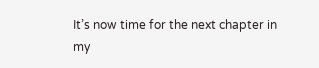It’s now time for the next chapter in my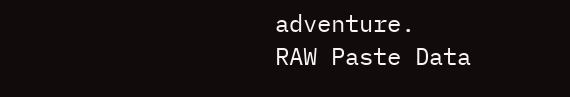adventure.
RAW Paste Data